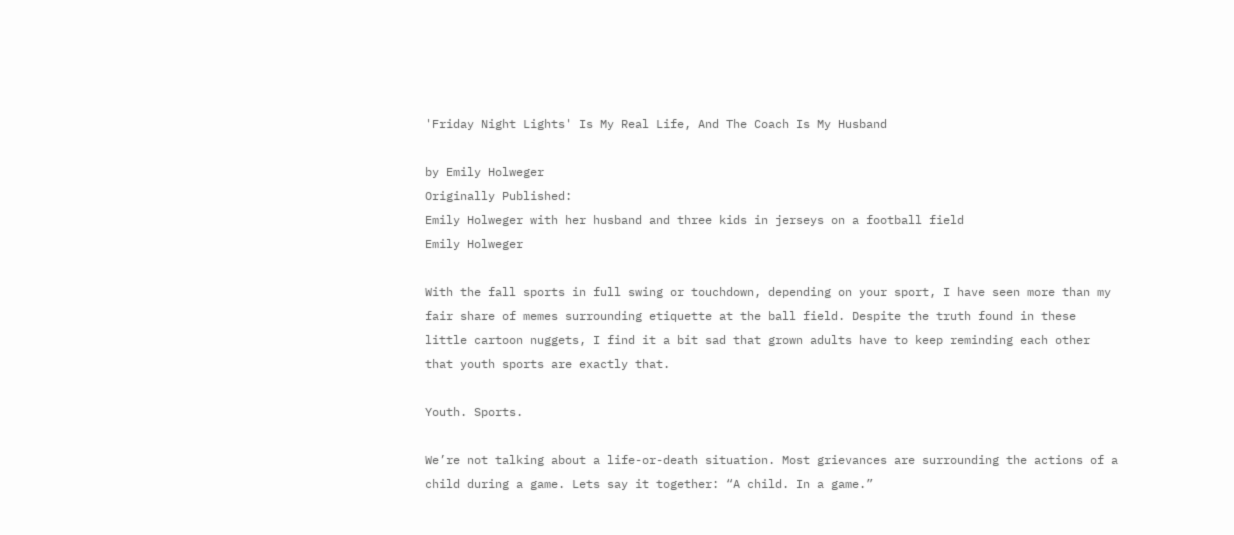'Friday Night Lights' Is My Real Life, And The Coach Is My Husband

by Emily Holweger
Originally Published:
Emily Holweger with her husband and three kids in jerseys on a football field
Emily Holweger

With the fall sports in full swing or touchdown, depending on your sport, I have seen more than my fair share of memes surrounding etiquette at the ball field. Despite the truth found in these little cartoon nuggets, I find it a bit sad that grown adults have to keep reminding each other that youth sports are exactly that.

Youth. Sports.

We’re not talking about a life-or-death situation. Most grievances are surrounding the actions of a child during a game. Lets say it together: “A child. In a game.”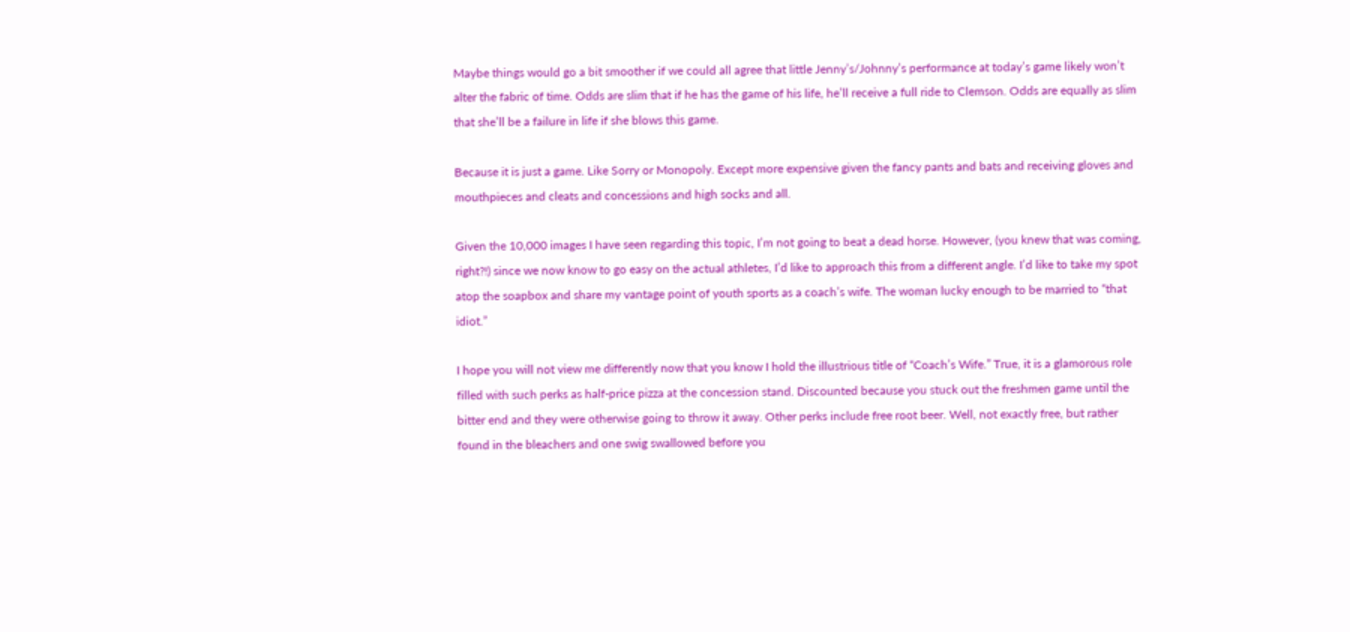Maybe things would go a bit smoother if we could all agree that little Jenny’s/Johnny’s performance at today’s game likely won’t alter the fabric of time. Odds are slim that if he has the game of his life, he’ll receive a full ride to Clemson. Odds are equally as slim that she’ll be a failure in life if she blows this game.

Because it is just a game. Like Sorry or Monopoly. Except more expensive given the fancy pants and bats and receiving gloves and mouthpieces and cleats and concessions and high socks and all.

Given the 10,000 images I have seen regarding this topic, I’m not going to beat a dead horse. However, (you knew that was coming, right?!) since we now know to go easy on the actual athletes, I’d like to approach this from a different angle. I’d like to take my spot atop the soapbox and share my vantage point of youth sports as a coach’s wife. The woman lucky enough to be married to “that idiot.”

I hope you will not view me differently now that you know I hold the illustrious title of “Coach’s Wife.” True, it is a glamorous role filled with such perks as half-price pizza at the concession stand. Discounted because you stuck out the freshmen game until the bitter end and they were otherwise going to throw it away. Other perks include free root beer. Well, not exactly free, but rather found in the bleachers and one swig swallowed before you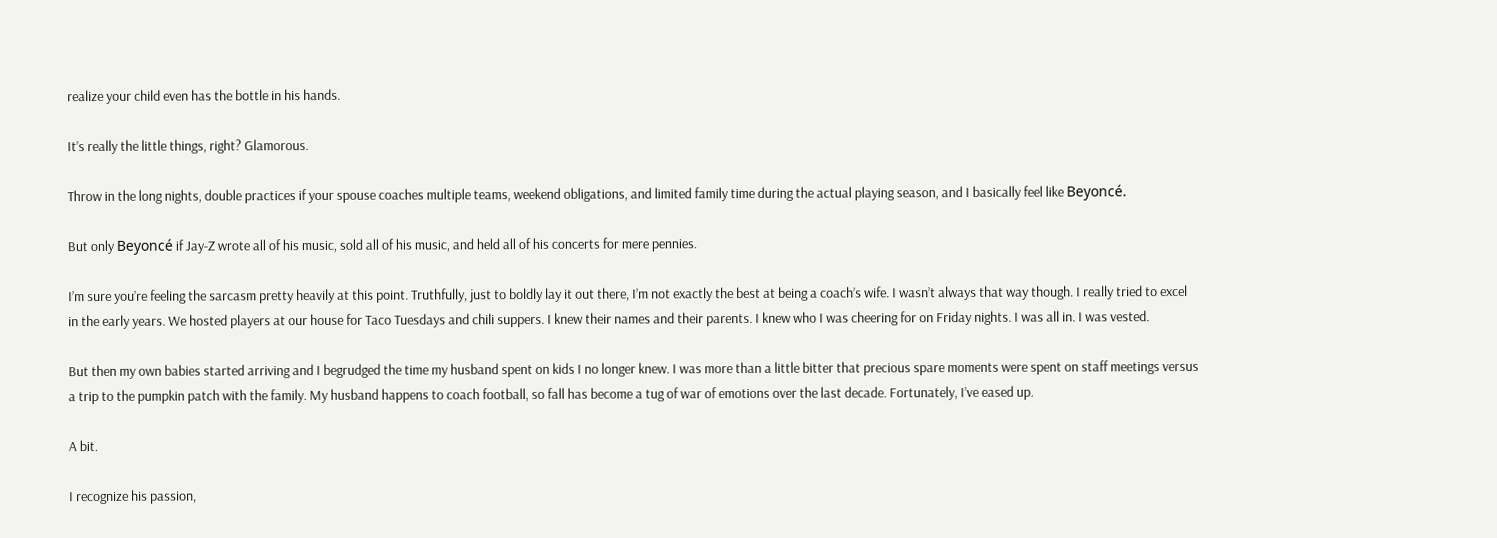realize your child even has the bottle in his hands.

It’s really the little things, right? Glamorous.

Throw in the long nights, double practices if your spouse coaches multiple teams, weekend obligations, and limited family time during the actual playing season, and I basically feel like Beyoncé.

But only Beyoncé if Jay-Z wrote all of his music, sold all of his music, and held all of his concerts for mere pennies.

I’m sure you’re feeling the sarcasm pretty heavily at this point. Truthfully, just to boldly lay it out there, I’m not exactly the best at being a coach’s wife. I wasn’t always that way though. I really tried to excel in the early years. We hosted players at our house for Taco Tuesdays and chili suppers. I knew their names and their parents. I knew who I was cheering for on Friday nights. I was all in. I was vested.

But then my own babies started arriving and I begrudged the time my husband spent on kids I no longer knew. I was more than a little bitter that precious spare moments were spent on staff meetings versus a trip to the pumpkin patch with the family. My husband happens to coach football, so fall has become a tug of war of emotions over the last decade. Fortunately, I’ve eased up.

A bit.

I recognize his passion,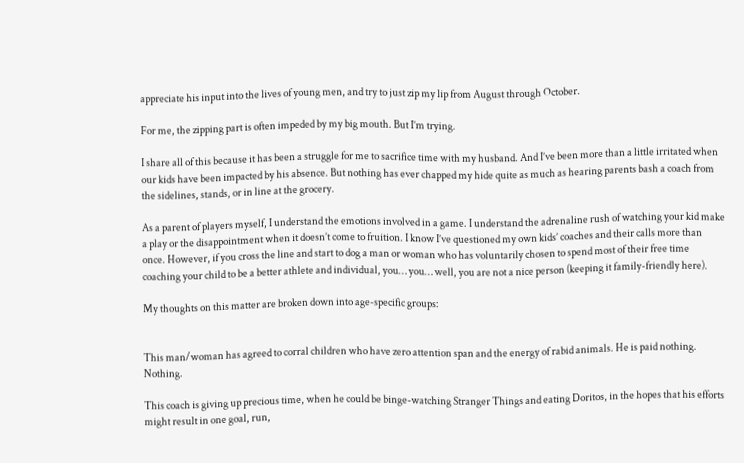appreciate his input into the lives of young men, and try to just zip my lip from August through October.

For me, the zipping part is often impeded by my big mouth. But I’m trying.

I share all of this because it has been a struggle for me to sacrifice time with my husband. And I’ve been more than a little irritated when our kids have been impacted by his absence. But nothing has ever chapped my hide quite as much as hearing parents bash a coach from the sidelines, stands, or in line at the grocery.

As a parent of players myself, I understand the emotions involved in a game. I understand the adrenaline rush of watching your kid make a play or the disappointment when it doesn’t come to fruition. I know I’ve questioned my own kids’ coaches and their calls more than once. However, if you cross the line and start to dog a man or woman who has voluntarily chosen to spend most of their free time coaching your child to be a better athlete and individual, you… you… well, you are not a nice person (keeping it family-friendly here).

My thoughts on this matter are broken down into age-specific groups:


This man/woman has agreed to corral children who have zero attention span and the energy of rabid animals. He is paid nothing. Nothing.

This coach is giving up precious time, when he could be binge-watching Stranger Things and eating Doritos, in the hopes that his efforts might result in one goal, run,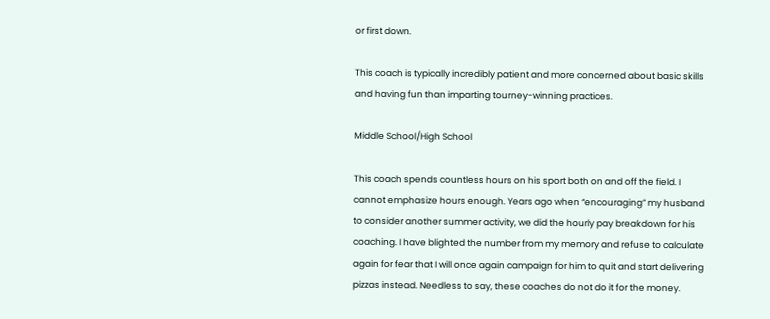or first down.

This coach is typically incredibly patient and more concerned about basic skills and having fun than imparting tourney-winning practices.

Middle School/High School

This coach spends countless hours on his sport both on and off the field. I cannot emphasize hours enough. Years ago when “encouraging” my husband to consider another summer activity, we did the hourly pay breakdown for his coaching. I have blighted the number from my memory and refuse to calculate again for fear that I will once again campaign for him to quit and start delivering pizzas instead. Needless to say, these coaches do not do it for the money.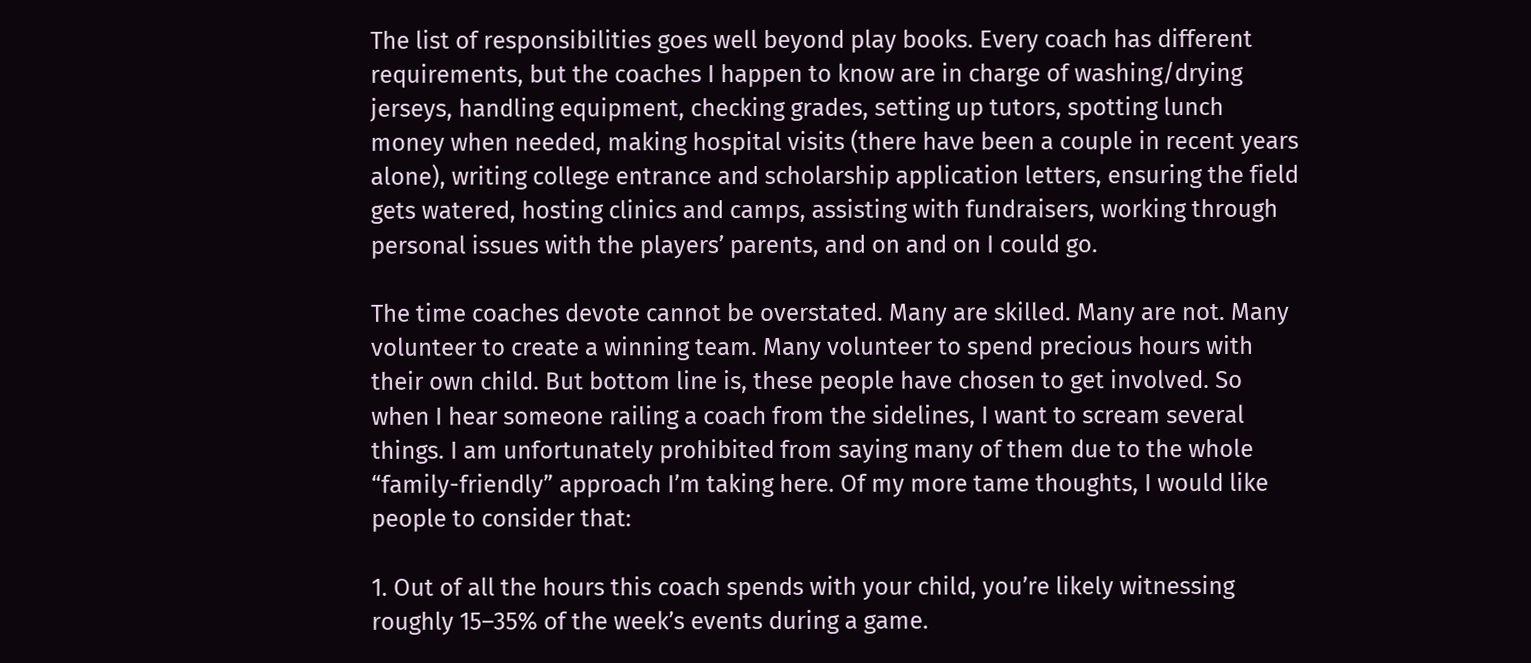The list of responsibilities goes well beyond play books. Every coach has different requirements, but the coaches I happen to know are in charge of washing/drying jerseys, handling equipment, checking grades, setting up tutors, spotting lunch money when needed, making hospital visits (there have been a couple in recent years alone), writing college entrance and scholarship application letters, ensuring the field gets watered, hosting clinics and camps, assisting with fundraisers, working through personal issues with the players’ parents, and on and on I could go.

The time coaches devote cannot be overstated. Many are skilled. Many are not. Many volunteer to create a winning team. Many volunteer to spend precious hours with their own child. But bottom line is, these people have chosen to get involved. So when I hear someone railing a coach from the sidelines, I want to scream several things. I am unfortunately prohibited from saying many of them due to the whole “family-friendly” approach I’m taking here. Of my more tame thoughts, I would like people to consider that:

1. Out of all the hours this coach spends with your child, you’re likely witnessing roughly 15–35% of the week’s events during a game.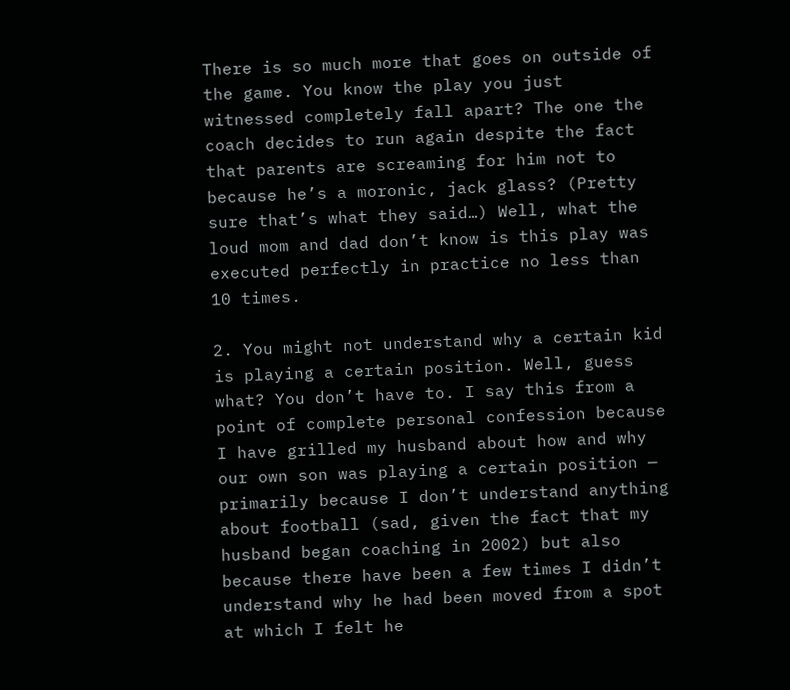There is so much more that goes on outside of the game. You know the play you just witnessed completely fall apart? The one the coach decides to run again despite the fact that parents are screaming for him not to because he’s a moronic, jack glass? (Pretty sure that’s what they said…) Well, what the loud mom and dad don’t know is this play was executed perfectly in practice no less than 10 times.

2. You might not understand why a certain kid is playing a certain position. Well, guess what? You don’t have to. I say this from a point of complete personal confession because I have grilled my husband about how and why our own son was playing a certain position — primarily because I don’t understand anything about football (sad, given the fact that my husband began coaching in 2002) but also because there have been a few times I didn’t understand why he had been moved from a spot at which I felt he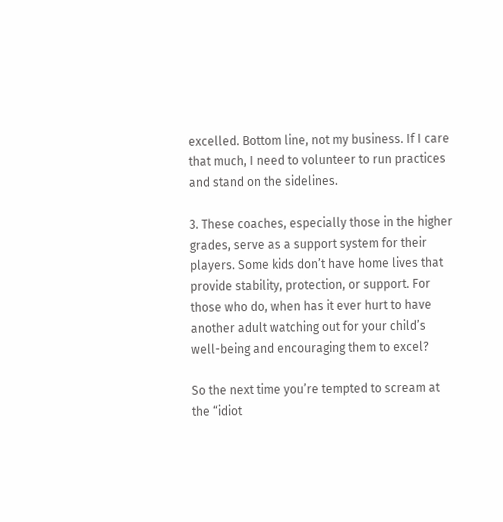excelled. Bottom line, not my business. If I care that much, I need to volunteer to run practices and stand on the sidelines.

3. These coaches, especially those in the higher grades, serve as a support system for their players. Some kids don’t have home lives that provide stability, protection, or support. For those who do, when has it ever hurt to have another adult watching out for your child’s well-being and encouraging them to excel?

So the next time you’re tempted to scream at the “idiot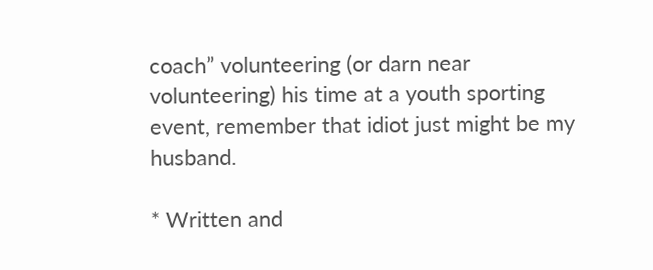coach” volunteering (or darn near volunteering) his time at a youth sporting event, remember that idiot just might be my husband.

* Written and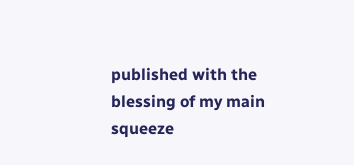published with the blessing of my main squeeze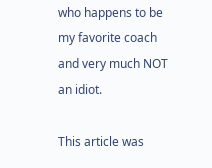who happens to be my favorite coach and very much NOT an idiot.

This article was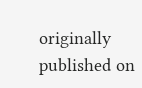originally published on